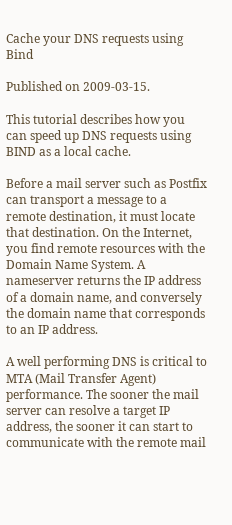Cache your DNS requests using Bind

Published on 2009-03-15.

This tutorial describes how you can speed up DNS requests using BIND as a local cache.

Before a mail server such as Postfix can transport a message to a remote destination, it must locate that destination. On the Internet, you find remote resources with the Domain Name System. A nameserver returns the IP address of a domain name, and conversely the domain name that corresponds to an IP address.

A well performing DNS is critical to MTA (Mail Transfer Agent) performance. The sooner the mail server can resolve a target IP address, the sooner it can start to communicate with the remote mail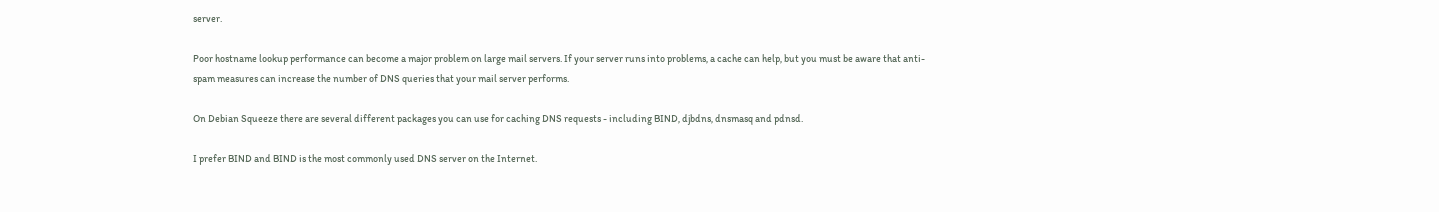server.

Poor hostname lookup performance can become a major problem on large mail servers. If your server runs into problems, a cache can help, but you must be aware that anti-spam measures can increase the number of DNS queries that your mail server performs.

On Debian Squeeze there are several different packages you can use for caching DNS requests - including BIND, djbdns, dnsmasq and pdnsd.

I prefer BIND and BIND is the most commonly used DNS server on the Internet.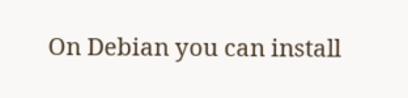On Debian you can install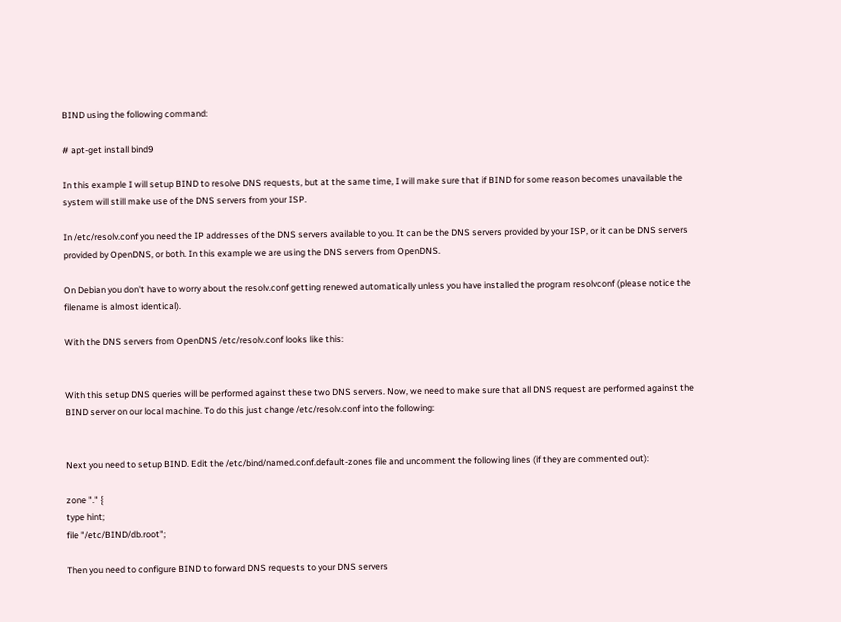BIND using the following command:

# apt-get install bind9

In this example I will setup BIND to resolve DNS requests, but at the same time, I will make sure that if BIND for some reason becomes unavailable the system will still make use of the DNS servers from your ISP.

In /etc/resolv.conf you need the IP addresses of the DNS servers available to you. It can be the DNS servers provided by your ISP, or it can be DNS servers provided by OpenDNS, or both. In this example we are using the DNS servers from OpenDNS.

On Debian you don't have to worry about the resolv.conf getting renewed automatically unless you have installed the program resolvconf (please notice the filename is almost identical).

With the DNS servers from OpenDNS /etc/resolv.conf looks like this:


With this setup DNS queries will be performed against these two DNS servers. Now, we need to make sure that all DNS request are performed against the BIND server on our local machine. To do this just change /etc/resolv.conf into the following:


Next you need to setup BIND. Edit the /etc/bind/named.conf.default-zones file and uncomment the following lines (if they are commented out):

zone "." {
type hint;
file "/etc/BIND/db.root";

Then you need to configure BIND to forward DNS requests to your DNS servers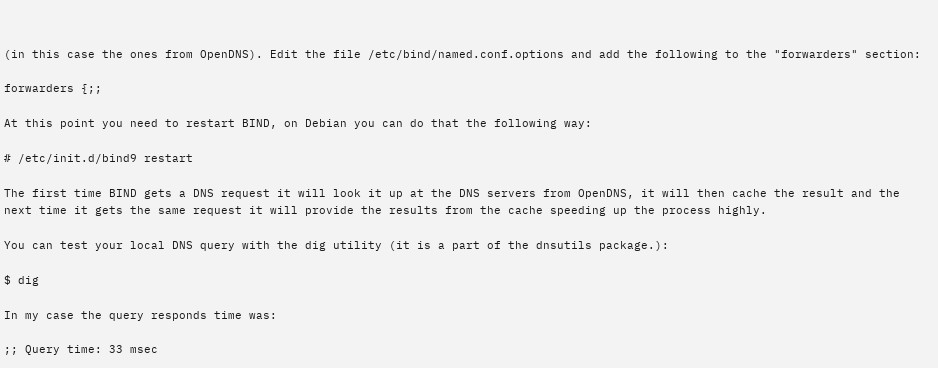(in this case the ones from OpenDNS). Edit the file /etc/bind/named.conf.options and add the following to the "forwarders" section:

forwarders {;;

At this point you need to restart BIND, on Debian you can do that the following way:

# /etc/init.d/bind9 restart

The first time BIND gets a DNS request it will look it up at the DNS servers from OpenDNS, it will then cache the result and the next time it gets the same request it will provide the results from the cache speeding up the process highly.

You can test your local DNS query with the dig utility (it is a part of the dnsutils package.):

$ dig

In my case the query responds time was:

;; Query time: 33 msec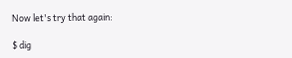Now let's try that again:

$ dig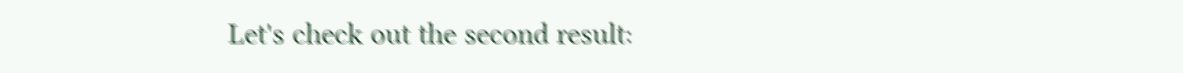Let's check out the second result: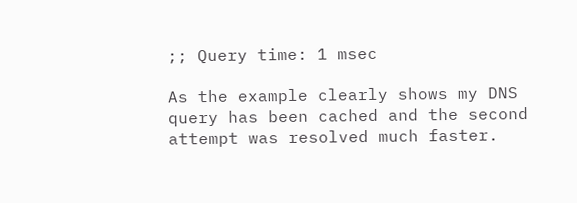;; Query time: 1 msec

As the example clearly shows my DNS query has been cached and the second attempt was resolved much faster.